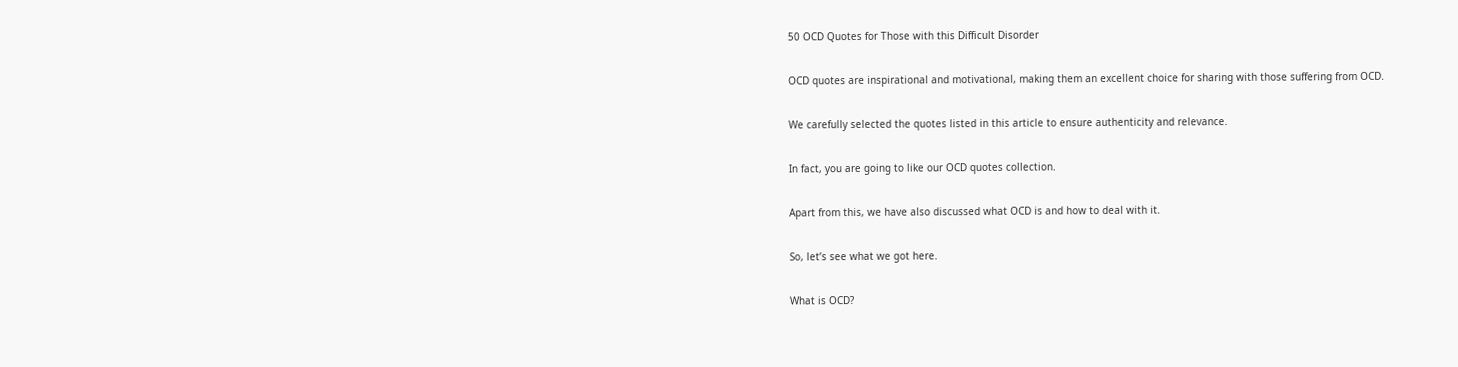50 OCD Quotes for Those with this Difficult Disorder

OCD quotes are inspirational and motivational, making them an excellent choice for sharing with those suffering from OCD.

We carefully selected the quotes listed in this article to ensure authenticity and relevance.

In fact, you are going to like our OCD quotes collection.

Apart from this, we have also discussed what OCD is and how to deal with it.

So, let’s see what we got here.

What is OCD?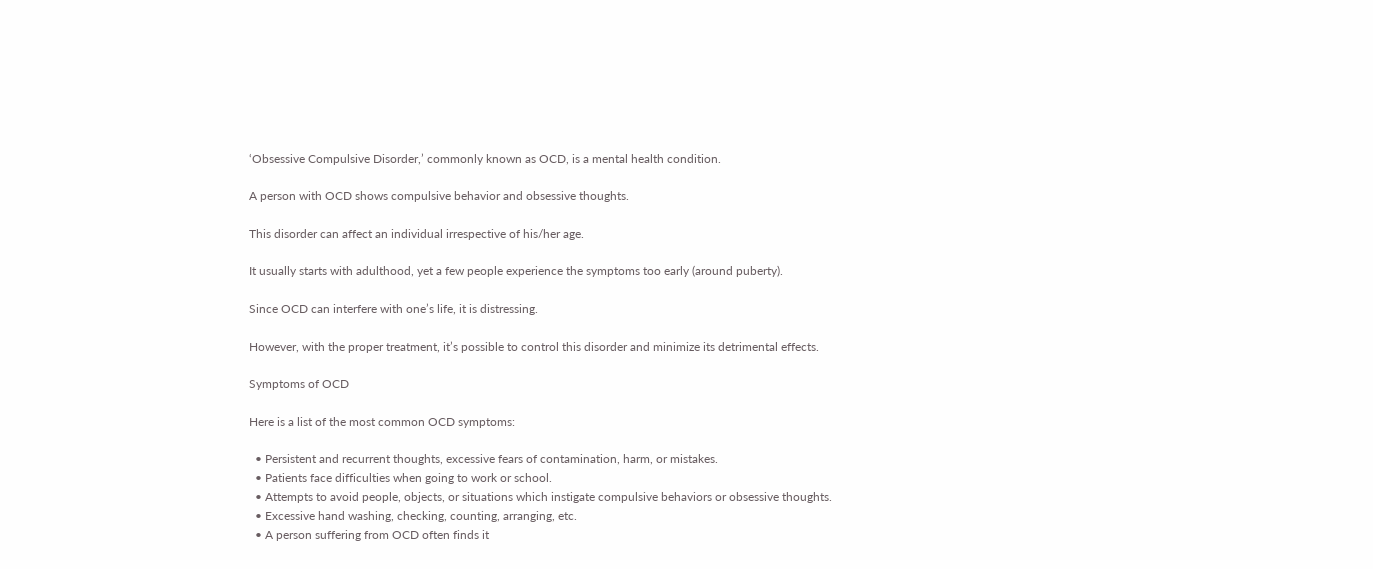‘Obsessive Compulsive Disorder,’ commonly known as OCD, is a mental health condition.

A person with OCD shows compulsive behavior and obsessive thoughts.

This disorder can affect an individual irrespective of his/her age.

It usually starts with adulthood, yet a few people experience the symptoms too early (around puberty).

Since OCD can interfere with one’s life, it is distressing.

However, with the proper treatment, it’s possible to control this disorder and minimize its detrimental effects.

Symptoms of OCD

Here is a list of the most common OCD symptoms:

  • Persistent and recurrent thoughts, excessive fears of contamination, harm, or mistakes.
  • Patients face difficulties when going to work or school.
  • Attempts to avoid people, objects, or situations which instigate compulsive behaviors or obsessive thoughts.
  • Excessive hand washing, checking, counting, arranging, etc.
  • A person suffering from OCD often finds it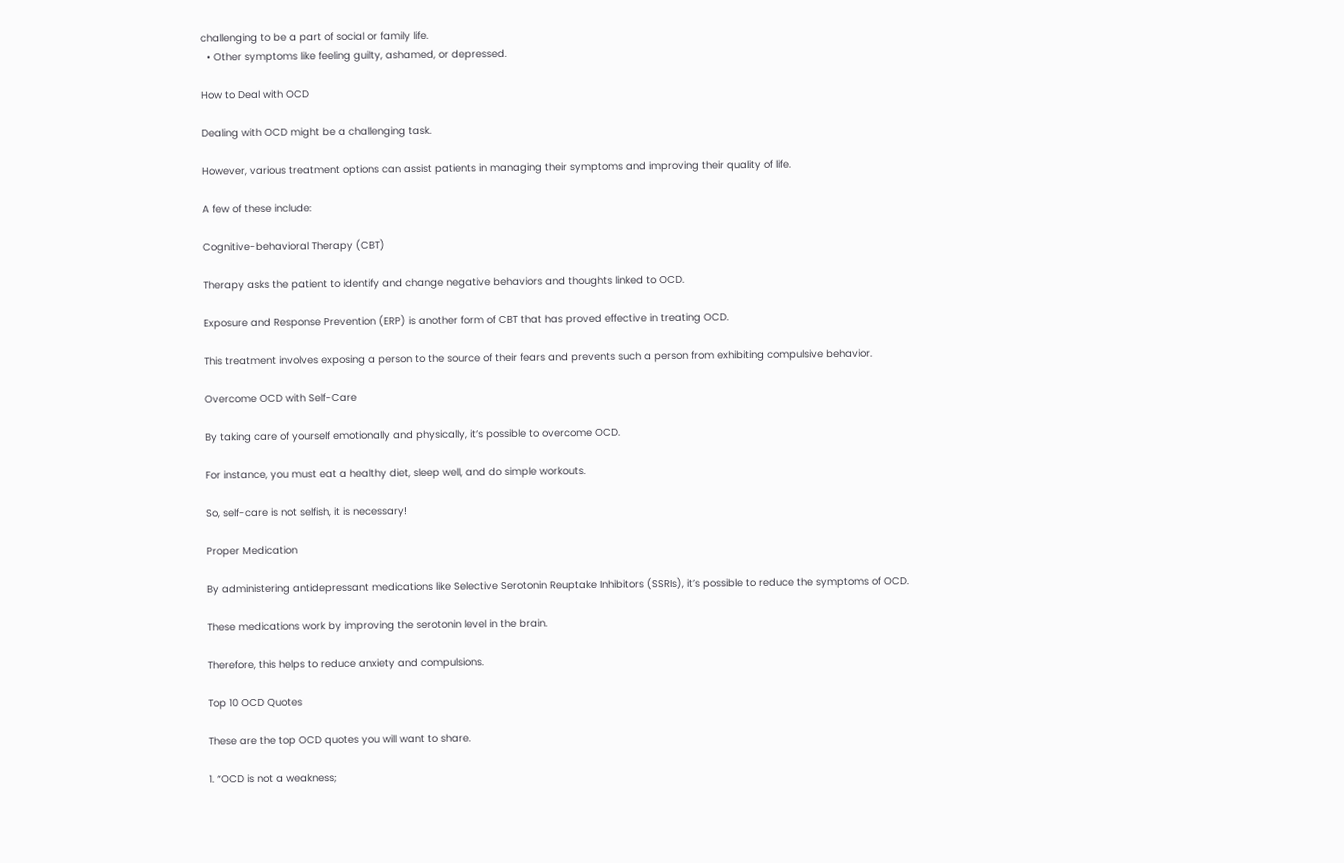challenging to be a part of social or family life.
  • Other symptoms like feeling guilty, ashamed, or depressed.

How to Deal with OCD

Dealing with OCD might be a challenging task.

However, various treatment options can assist patients in managing their symptoms and improving their quality of life.

A few of these include:

Cognitive-behavioral Therapy (CBT)

Therapy asks the patient to identify and change negative behaviors and thoughts linked to OCD.

Exposure and Response Prevention (ERP) is another form of CBT that has proved effective in treating OCD.

This treatment involves exposing a person to the source of their fears and prevents such a person from exhibiting compulsive behavior.

Overcome OCD with Self-Care

By taking care of yourself emotionally and physically, it’s possible to overcome OCD.

For instance, you must eat a healthy diet, sleep well, and do simple workouts.

So, self-care is not selfish, it is necessary!

Proper Medication

By administering antidepressant medications like Selective Serotonin Reuptake Inhibitors (SSRIs), it’s possible to reduce the symptoms of OCD.

These medications work by improving the serotonin level in the brain.

Therefore, this helps to reduce anxiety and compulsions.

Top 10 OCD Quotes

These are the top OCD quotes you will want to share.

1. “OCD is not a weakness;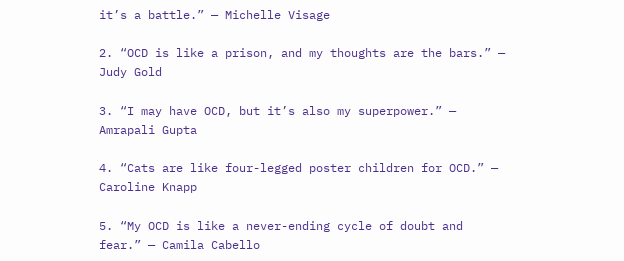it’s a battle.” — Michelle Visage

2. “OCD is like a prison, and my thoughts are the bars.” — Judy Gold

3. “I may have OCD, but it’s also my superpower.” — Amrapali Gupta

4. “Cats are like four-legged poster children for OCD.” — Caroline Knapp

5. “My OCD is like a never-ending cycle of doubt and fear.” — Camila Cabello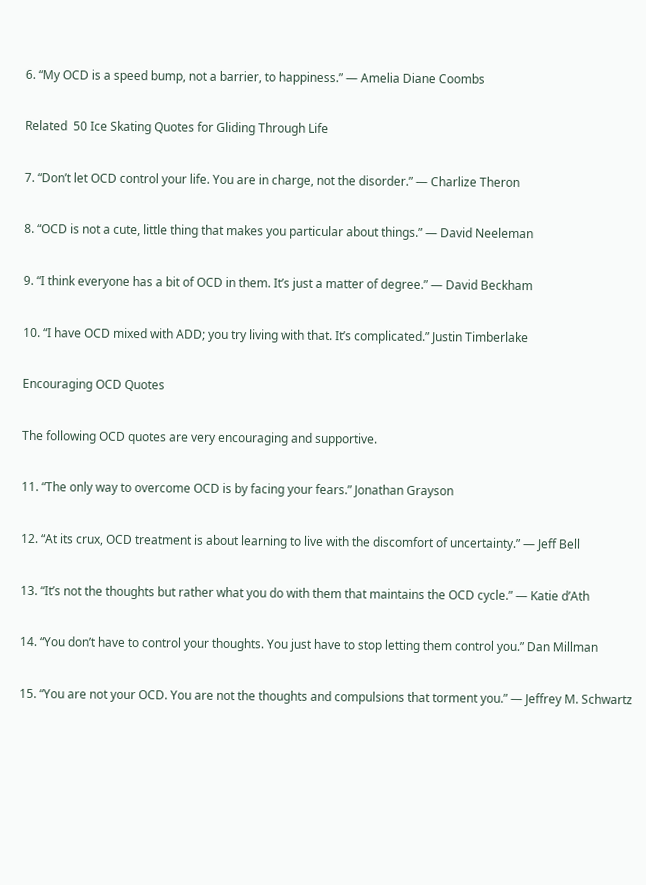6. “My OCD is a speed bump, not a barrier, to happiness.” ― Amelia Diane Coombs

Related  50 Ice Skating Quotes for Gliding Through Life

7. “Don’t let OCD control your life. You are in charge, not the disorder.” — Charlize Theron

8. “OCD is not a cute, little thing that makes you particular about things.” — David Neeleman

9. “I think everyone has a bit of OCD in them. It’s just a matter of degree.” — David Beckham

10. “I have OCD mixed with ADD; you try living with that. It’s complicated.” Justin Timberlake

Encouraging OCD Quotes

The following OCD quotes are very encouraging and supportive.

11. “The only way to overcome OCD is by facing your fears.” Jonathan Grayson

12. “At its crux, OCD treatment is about learning to live with the discomfort of uncertainty.” — Jeff Bell

13. “It’s not the thoughts but rather what you do with them that maintains the OCD cycle.” — Katie d’Ath

14. “You don’t have to control your thoughts. You just have to stop letting them control you.” Dan Millman

15. “You are not your OCD. You are not the thoughts and compulsions that torment you.” — Jeffrey M. Schwartz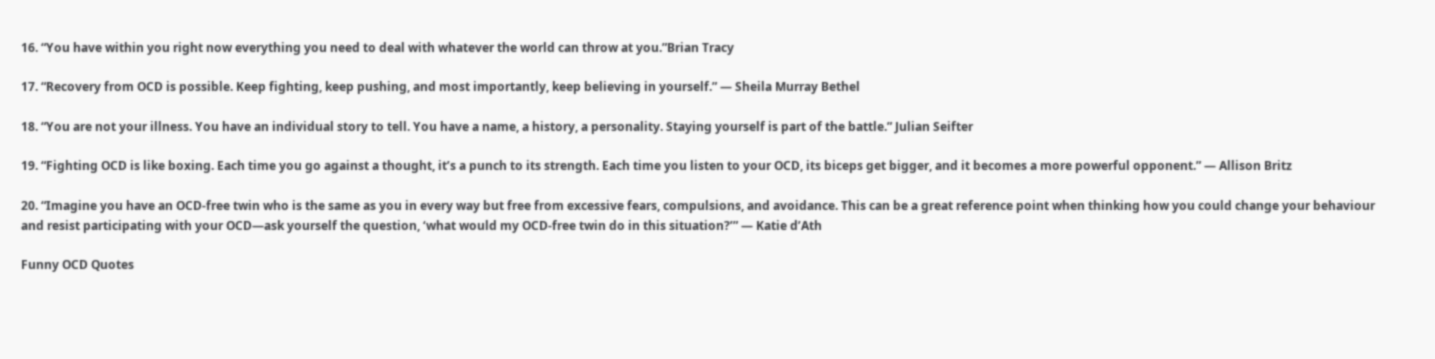16. “You have within you right now everything you need to deal with whatever the world can throw at you.”Brian Tracy

17. “Recovery from OCD is possible. Keep fighting, keep pushing, and most importantly, keep believing in yourself.” — Sheila Murray Bethel

18. “You are not your illness. You have an individual story to tell. You have a name, a history, a personality. Staying yourself is part of the battle.” Julian Seifter

19. “Fighting OCD is like boxing. Each time you go against a thought, it’s a punch to its strength. Each time you listen to your OCD, its biceps get bigger, and it becomes a more powerful opponent.” — Allison Britz

20. “Imagine you have an OCD-free twin who is the same as you in every way but free from excessive fears, compulsions, and avoidance. This can be a great reference point when thinking how you could change your behaviour and resist participating with your OCD—ask yourself the question, ‘what would my OCD-free twin do in this situation?’” — Katie d’Ath

Funny OCD Quotes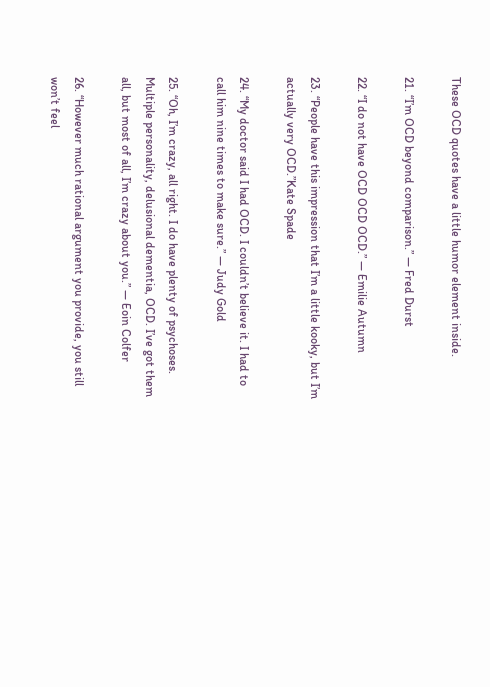These OCD quotes have a little humor element inside.

21. “I’m OCD beyond comparison.” — Fred Durst

22. “I do not have OCD OCD OCD.” — Emilie Autumn

23. “People have this impression that I’m a little kooky, but I’m actually very OCD.”Kate Spade

24. “My doctor said I had OCD. I couldn’t believe it. I had to call him nine times to make sure.” — Judy Gold

25. “Oh, I’m crazy, all right. I do have plenty of psychoses. Multiple personality, delusional dementia, OCD. I’ve got them all, but most of all, I’m crazy about you.” — Eoin Colfer

26. “However much rational argument you provide, you still won’t feel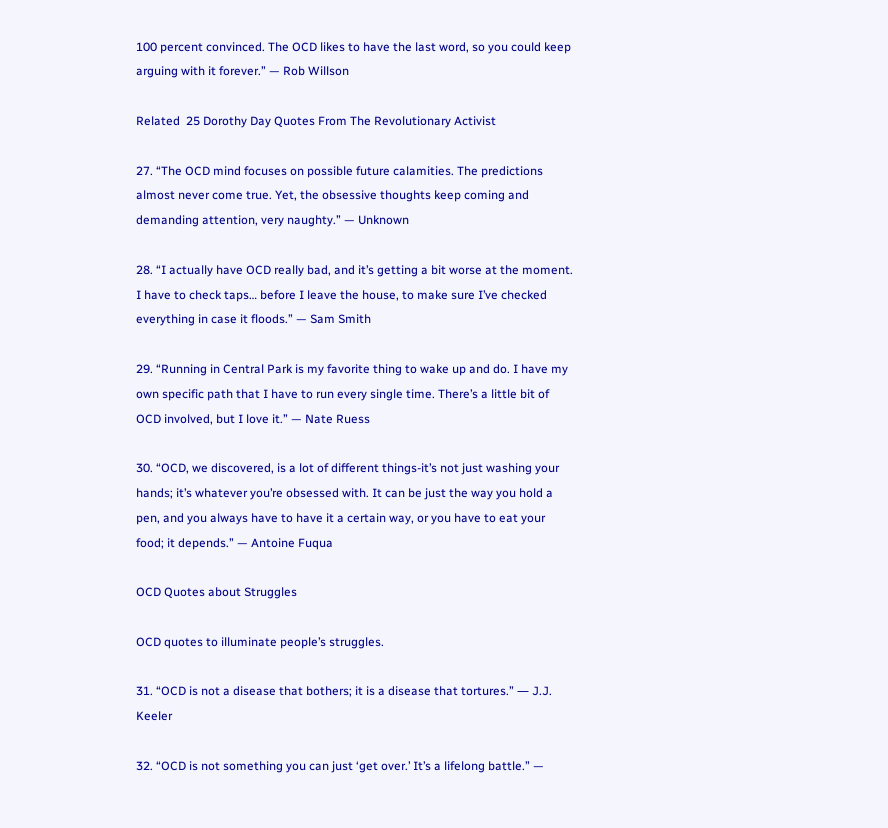100 percent convinced. The OCD likes to have the last word, so you could keep arguing with it forever.” — Rob Willson

Related  25 Dorothy Day Quotes From The Revolutionary Activist

27. “The OCD mind focuses on possible future calamities. The predictions almost never come true. Yet, the obsessive thoughts keep coming and demanding attention, very naughty.” — Unknown

28. “I actually have OCD really bad, and it’s getting a bit worse at the moment. I have to check taps… before I leave the house, to make sure I’ve checked everything in case it floods.” — Sam Smith

29. “Running in Central Park is my favorite thing to wake up and do. I have my own specific path that I have to run every single time. There’s a little bit of OCD involved, but I love it.” — Nate Ruess

30. “OCD, we discovered, is a lot of different things-it’s not just washing your hands; it’s whatever you’re obsessed with. It can be just the way you hold a pen, and you always have to have it a certain way, or you have to eat your food; it depends.” — Antoine Fuqua

OCD Quotes about Struggles

OCD quotes to illuminate people’s struggles.

31. “OCD is not a disease that bothers; it is a disease that tortures.” ― J.J. Keeler

32. “OCD is not something you can just ‘get over.’ It’s a lifelong battle.” —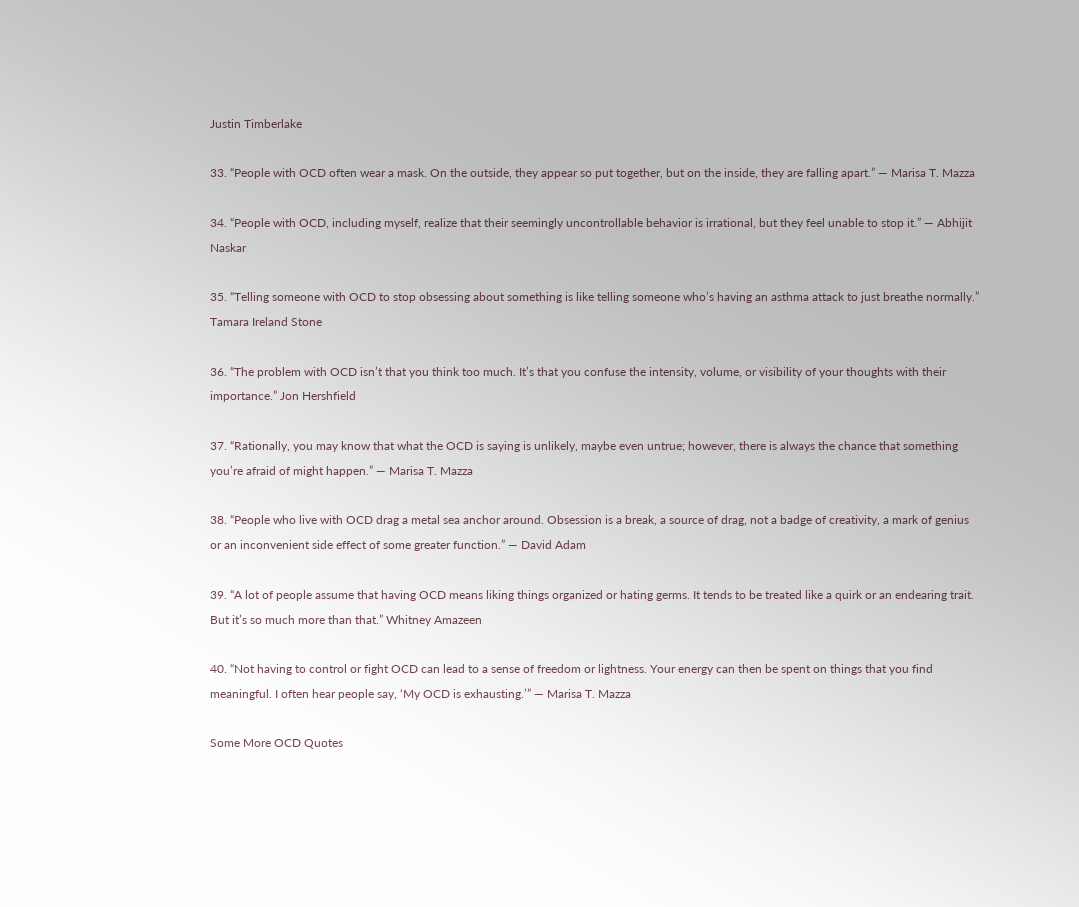Justin Timberlake

33. “People with OCD often wear a mask. On the outside, they appear so put together, but on the inside, they are falling apart.” — Marisa T. Mazza

34. “People with OCD, including myself, realize that their seemingly uncontrollable behavior is irrational, but they feel unable to stop it.” ― Abhijit Naskar

35. “Telling someone with OCD to stop obsessing about something is like telling someone who’s having an asthma attack to just breathe normally.” Tamara Ireland Stone

36. “The problem with OCD isn’t that you think too much. It’s that you confuse the intensity, volume, or visibility of your thoughts with their importance.” Jon Hershfield

37. “Rationally, you may know that what the OCD is saying is unlikely, maybe even untrue; however, there is always the chance that something you’re afraid of might happen.” ― Marisa T. Mazza

38. “People who live with OCD drag a metal sea anchor around. Obsession is a break, a source of drag, not a badge of creativity, a mark of genius or an inconvenient side effect of some greater function.” ― David Adam

39. “A lot of people assume that having OCD means liking things organized or hating germs. It tends to be treated like a quirk or an endearing trait. But it’s so much more than that.” Whitney Amazeen

40. “Not having to control or fight OCD can lead to a sense of freedom or lightness. Your energy can then be spent on things that you find meaningful. I often hear people say, ‘My OCD is exhausting.’” — Marisa T. Mazza

Some More OCD Quotes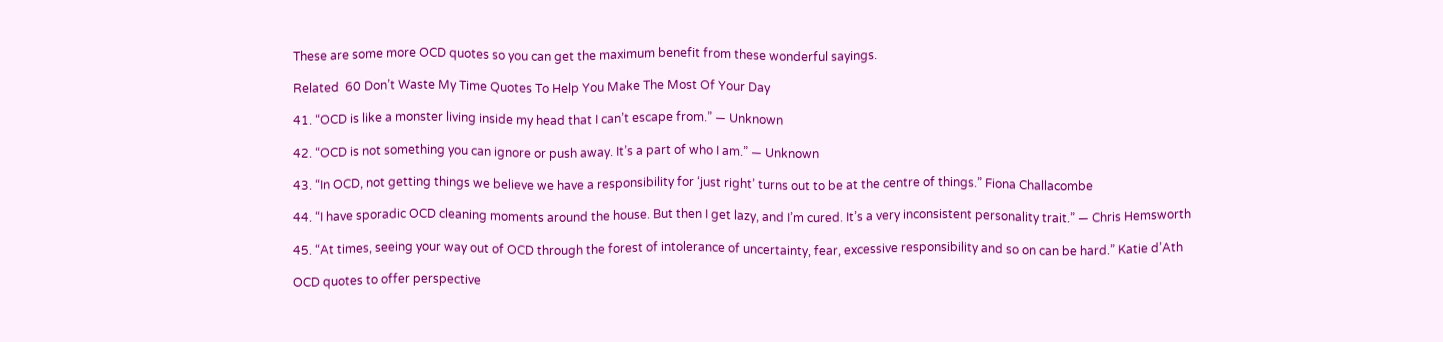These are some more OCD quotes so you can get the maximum benefit from these wonderful sayings.

Related  60 Don’t Waste My Time Quotes To Help You Make The Most Of Your Day

41. “OCD is like a monster living inside my head that I can’t escape from.” — Unknown

42. “OCD is not something you can ignore or push away. It’s a part of who I am.” — Unknown

43. “In OCD, not getting things we believe we have a responsibility for ‘just right’ turns out to be at the centre of things.” Fiona Challacombe

44. “I have sporadic OCD cleaning moments around the house. But then I get lazy, and I’m cured. It’s a very inconsistent personality trait.” — Chris Hemsworth

45. “At times, seeing your way out of OCD through the forest of intolerance of uncertainty, fear, excessive responsibility and so on can be hard.” Katie d’Ath

OCD quotes to offer perspective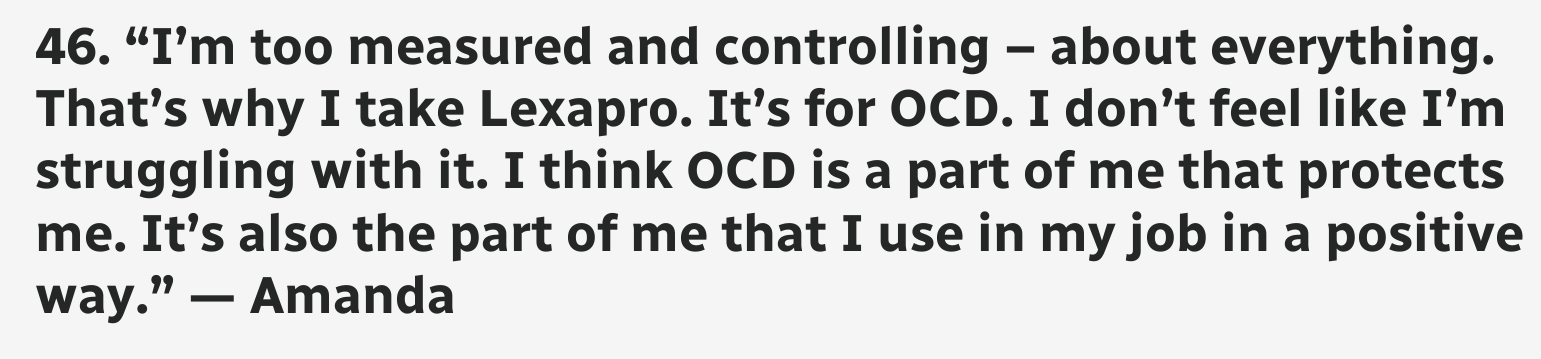46. “I’m too measured and controlling – about everything. That’s why I take Lexapro. It’s for OCD. I don’t feel like I’m struggling with it. I think OCD is a part of me that protects me. It’s also the part of me that I use in my job in a positive way.” — Amanda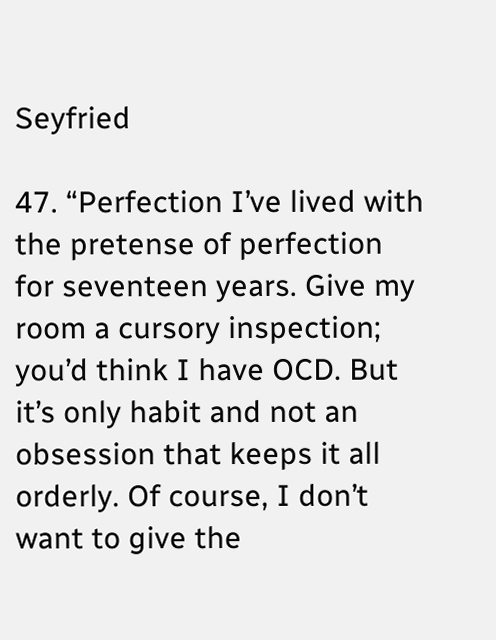Seyfried

47. “Perfection I’ve lived with the pretense of perfection for seventeen years. Give my room a cursory inspection; you’d think I have OCD. But it’s only habit and not an obsession that keeps it all orderly. Of course, I don’t want to give the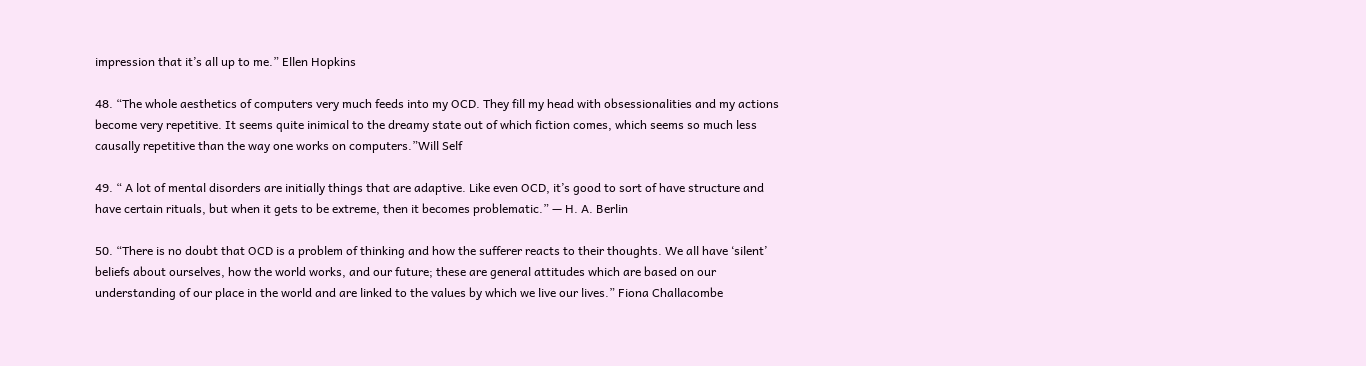impression that it’s all up to me.” Ellen Hopkins

48. “The whole aesthetics of computers very much feeds into my OCD. They fill my head with obsessionalities and my actions become very repetitive. It seems quite inimical to the dreamy state out of which fiction comes, which seems so much less causally repetitive than the way one works on computers.”Will Self

49. “ A lot of mental disorders are initially things that are adaptive. Like even OCD, it’s good to sort of have structure and have certain rituals, but when it gets to be extreme, then it becomes problematic.” — H. A. Berlin

50. “There is no doubt that OCD is a problem of thinking and how the sufferer reacts to their thoughts. We all have ‘silent’ beliefs about ourselves, how the world works, and our future; these are general attitudes which are based on our understanding of our place in the world and are linked to the values by which we live our lives.” Fiona Challacombe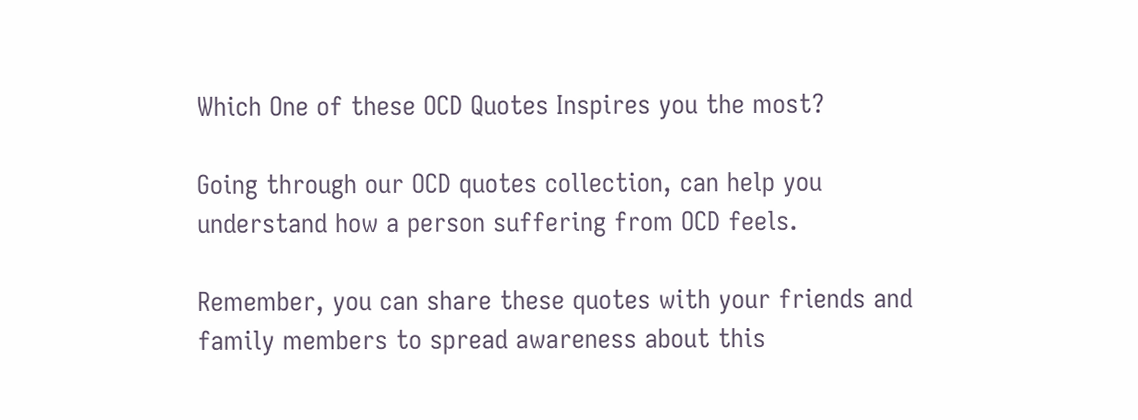Which One of these OCD Quotes Inspires you the most?

Going through our OCD quotes collection, can help you understand how a person suffering from OCD feels.

Remember, you can share these quotes with your friends and family members to spread awareness about this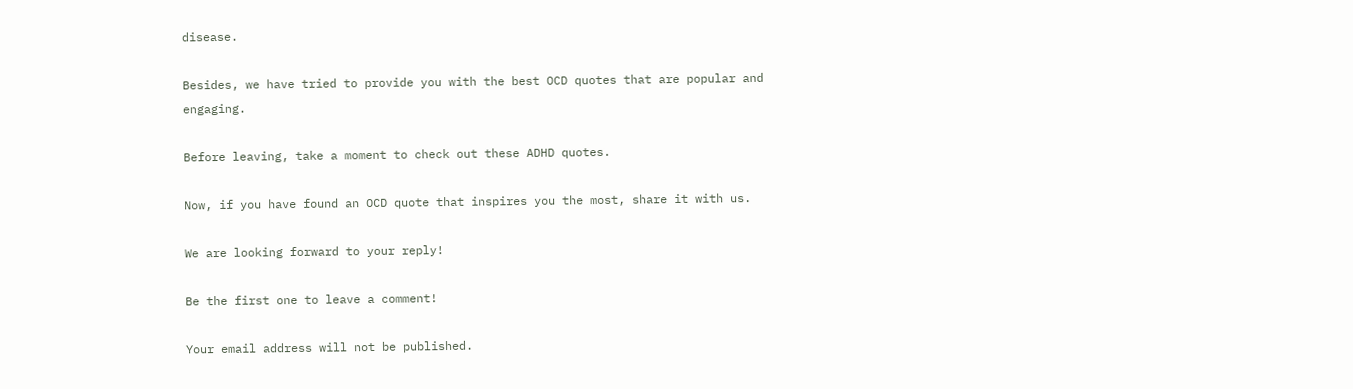disease.

Besides, we have tried to provide you with the best OCD quotes that are popular and engaging.

Before leaving, take a moment to check out these ADHD quotes.

Now, if you have found an OCD quote that inspires you the most, share it with us.

We are looking forward to your reply!

Be the first one to leave a comment!

Your email address will not be published.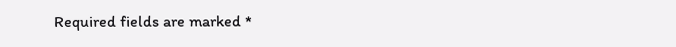Required fields are marked *